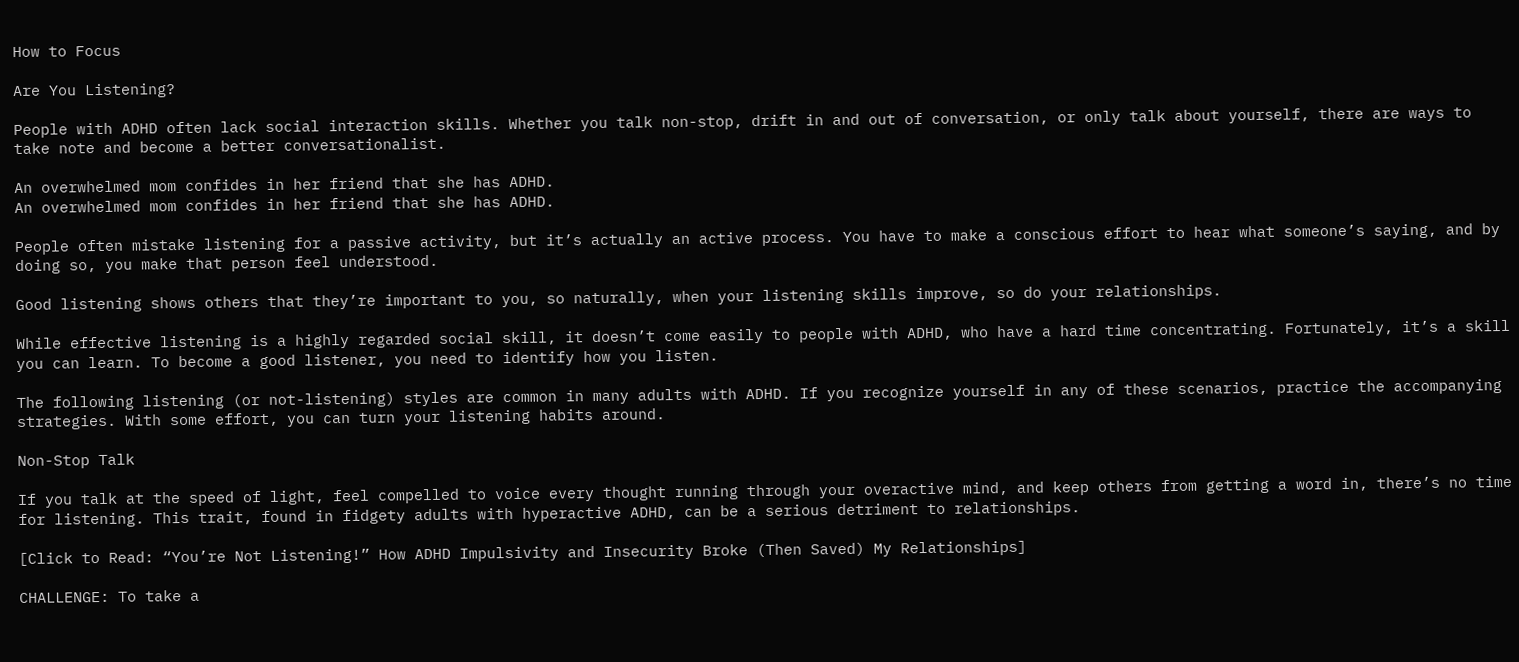How to Focus

Are You Listening?

People with ADHD often lack social interaction skills. Whether you talk non-stop, drift in and out of conversation, or only talk about yourself, there are ways to take note and become a better conversationalist.

An overwhelmed mom confides in her friend that she has ADHD.
An overwhelmed mom confides in her friend that she has ADHD.

People often mistake listening for a passive activity, but it’s actually an active process. You have to make a conscious effort to hear what someone’s saying, and by doing so, you make that person feel understood.

Good listening shows others that they’re important to you, so naturally, when your listening skills improve, so do your relationships.

While effective listening is a highly regarded social skill, it doesn’t come easily to people with ADHD, who have a hard time concentrating. Fortunately, it’s a skill you can learn. To become a good listener, you need to identify how you listen.

The following listening (or not-listening) styles are common in many adults with ADHD. If you recognize yourself in any of these scenarios, practice the accompanying strategies. With some effort, you can turn your listening habits around.

Non-Stop Talk

If you talk at the speed of light, feel compelled to voice every thought running through your overactive mind, and keep others from getting a word in, there’s no time for listening. This trait, found in fidgety adults with hyperactive ADHD, can be a serious detriment to relationships.

[Click to Read: “You’re Not Listening!” How ADHD Impulsivity and Insecurity Broke (Then Saved) My Relationships]

CHALLENGE: To take a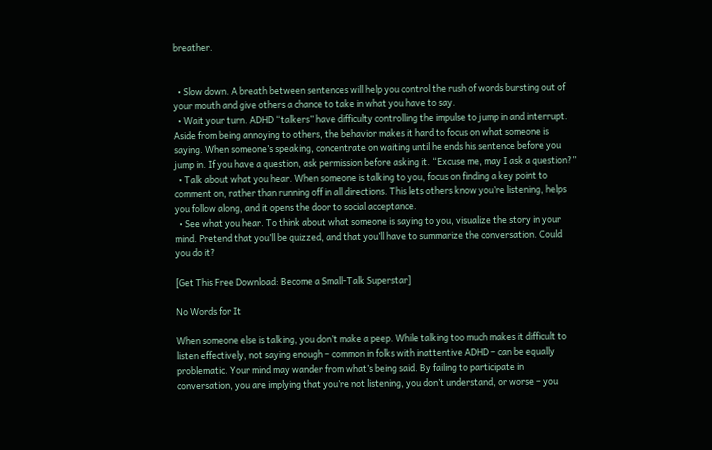breather.


  • Slow down. A breath between sentences will help you control the rush of words bursting out of your mouth and give others a chance to take in what you have to say.
  • Wait your turn. ADHD “talkers” have difficulty controlling the impulse to jump in and interrupt. Aside from being annoying to others, the behavior makes it hard to focus on what someone is saying. When someone’s speaking, concentrate on waiting until he ends his sentence before you jump in. If you have a question, ask permission before asking it. “Excuse me, may I ask a question?”
  • Talk about what you hear. When someone is talking to you, focus on finding a key point to comment on, rather than running off in all directions. This lets others know you’re listening, helps you follow along, and it opens the door to social acceptance.
  • See what you hear. To think about what someone is saying to you, visualize the story in your mind. Pretend that you’ll be quizzed, and that you’ll have to summarize the conversation. Could you do it?

[Get This Free Download: Become a Small-Talk Superstar]

No Words for It

When someone else is talking, you don’t make a peep. While talking too much makes it difficult to listen effectively, not saying enough – common in folks with inattentive ADHD – can be equally problematic. Your mind may wander from what’s being said. By failing to participate in conversation, you are implying that you’re not listening, you don’t understand, or worse – you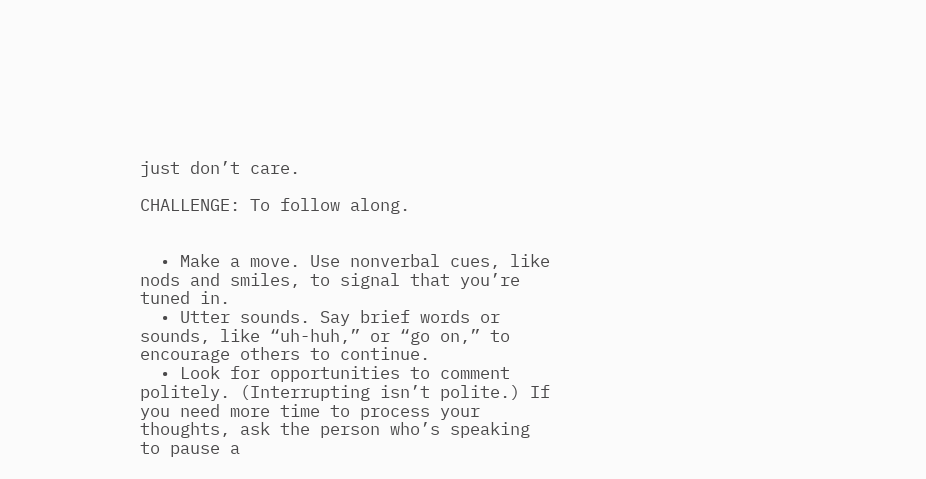just don’t care.

CHALLENGE: To follow along.


  • Make a move. Use nonverbal cues, like nods and smiles, to signal that you’re tuned in.
  • Utter sounds. Say brief words or sounds, like “uh-huh,” or “go on,” to encourage others to continue.
  • Look for opportunities to comment politely. (Interrupting isn’t polite.) If you need more time to process your thoughts, ask the person who’s speaking to pause a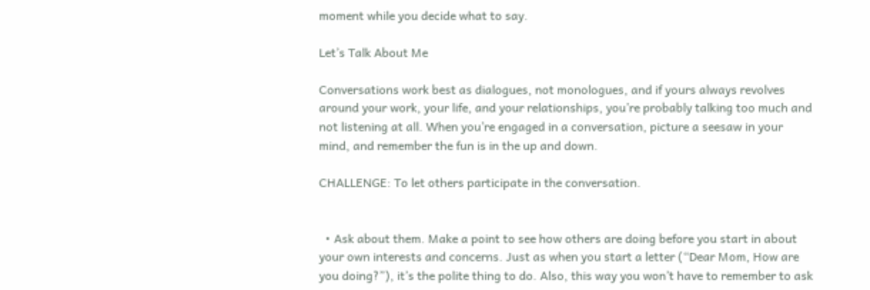moment while you decide what to say.

Let’s Talk About Me

Conversations work best as dialogues, not monologues, and if yours always revolves around your work, your life, and your relationships, you’re probably talking too much and not listening at all. When you’re engaged in a conversation, picture a seesaw in your mind, and remember the fun is in the up and down.

CHALLENGE: To let others participate in the conversation.


  • Ask about them. Make a point to see how others are doing before you start in about your own interests and concerns. Just as when you start a letter (“Dear Mom, How are you doing?”), it’s the polite thing to do. Also, this way you won’t have to remember to ask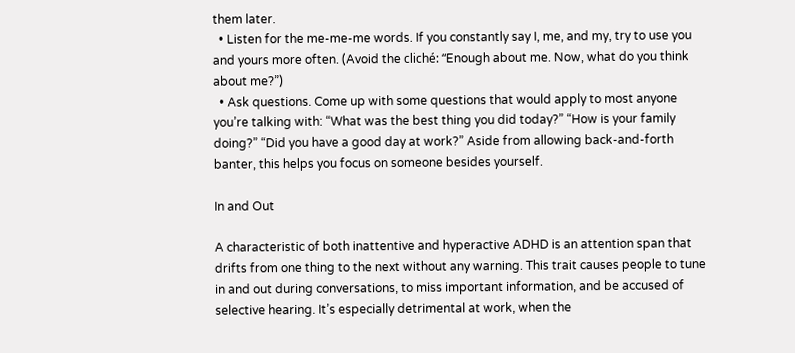them later.
  • Listen for the me-me-me words. If you constantly say I, me, and my, try to use you and yours more often. (Avoid the cliché: “Enough about me. Now, what do you think about me?”)
  • Ask questions. Come up with some questions that would apply to most anyone you’re talking with: “What was the best thing you did today?” “How is your family doing?” “Did you have a good day at work?” Aside from allowing back-and-forth banter, this helps you focus on someone besides yourself.

In and Out

A characteristic of both inattentive and hyperactive ADHD is an attention span that drifts from one thing to the next without any warning. This trait causes people to tune in and out during conversations, to miss important information, and be accused of selective hearing. It’s especially detrimental at work, when the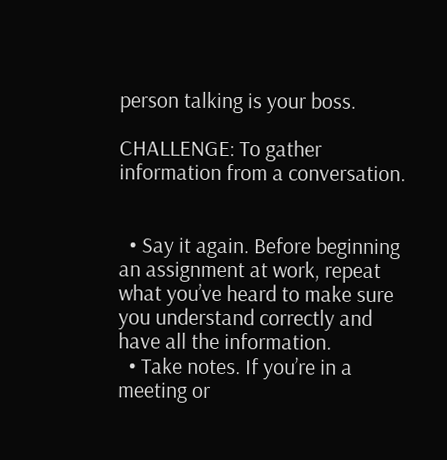person talking is your boss.

CHALLENGE: To gather information from a conversation.


  • Say it again. Before beginning an assignment at work, repeat what you’ve heard to make sure you understand correctly and have all the information.
  • Take notes. If you’re in a meeting or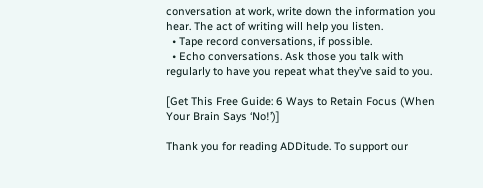conversation at work, write down the information you hear. The act of writing will help you listen.
  • Tape record conversations, if possible.
  • Echo conversations. Ask those you talk with regularly to have you repeat what they’ve said to you.

[Get This Free Guide: 6 Ways to Retain Focus (When Your Brain Says ‘No!’)]

Thank you for reading ADDitude. To support our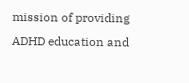mission of providing ADHD education and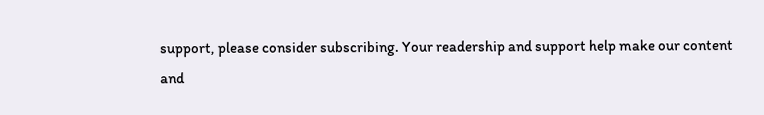support, please consider subscribing. Your readership and support help make our content and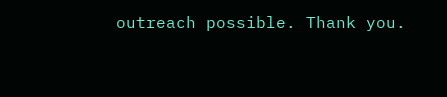outreach possible. Thank you.